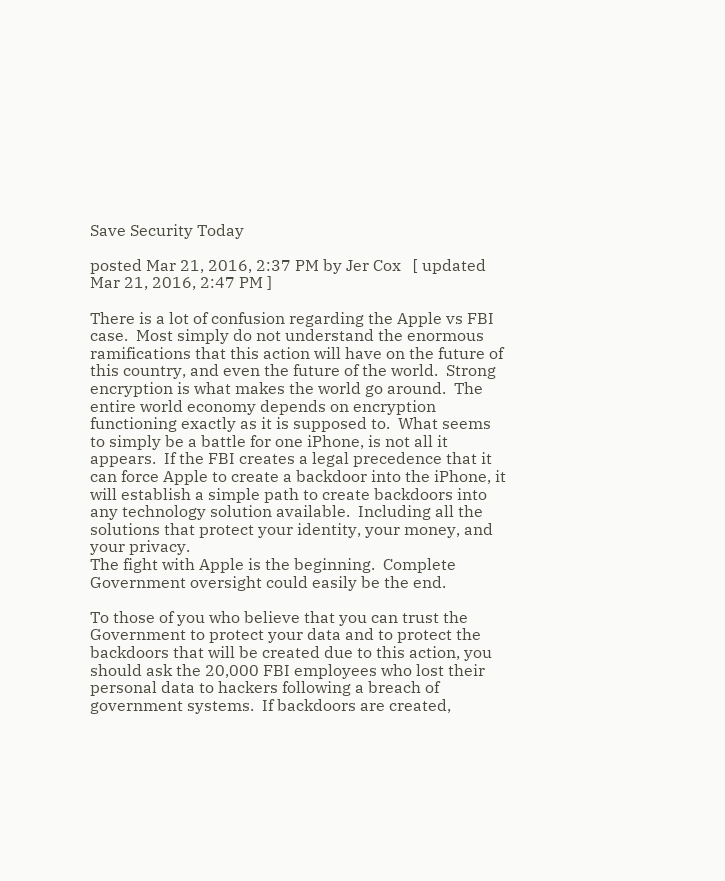Save Security Today

posted Mar 21, 2016, 2:37 PM by Jer Cox   [ updated Mar 21, 2016, 2:47 PM ]

There is a lot of confusion regarding the Apple vs FBI case.  Most simply do not understand the enormous ramifications that this action will have on the future of this country, and even the future of the world.  Strong encryption is what makes the world go around.  The entire world economy depends on encryption functioning exactly as it is supposed to.  What seems to simply be a battle for one iPhone, is not all it appears.  If the FBI creates a legal precedence that it can force Apple to create a backdoor into the iPhone, it will establish a simple path to create backdoors into any technology solution available.  Including all the solutions that protect your identity, your money, and your privacy.
The fight with Apple is the beginning.  Complete Government oversight could easily be the end.

To those of you who believe that you can trust the Government to protect your data and to protect the backdoors that will be created due to this action, you should ask the 20,000 FBI employees who lost their personal data to hackers following a breach of government systems.  If backdoors are created,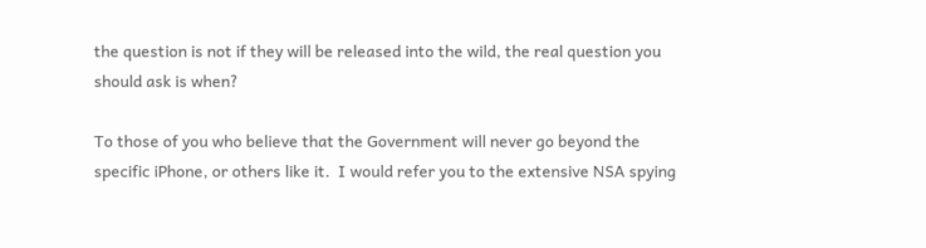the question is not if they will be released into the wild, the real question you should ask is when?

To those of you who believe that the Government will never go beyond the specific iPhone, or others like it.  I would refer you to the extensive NSA spying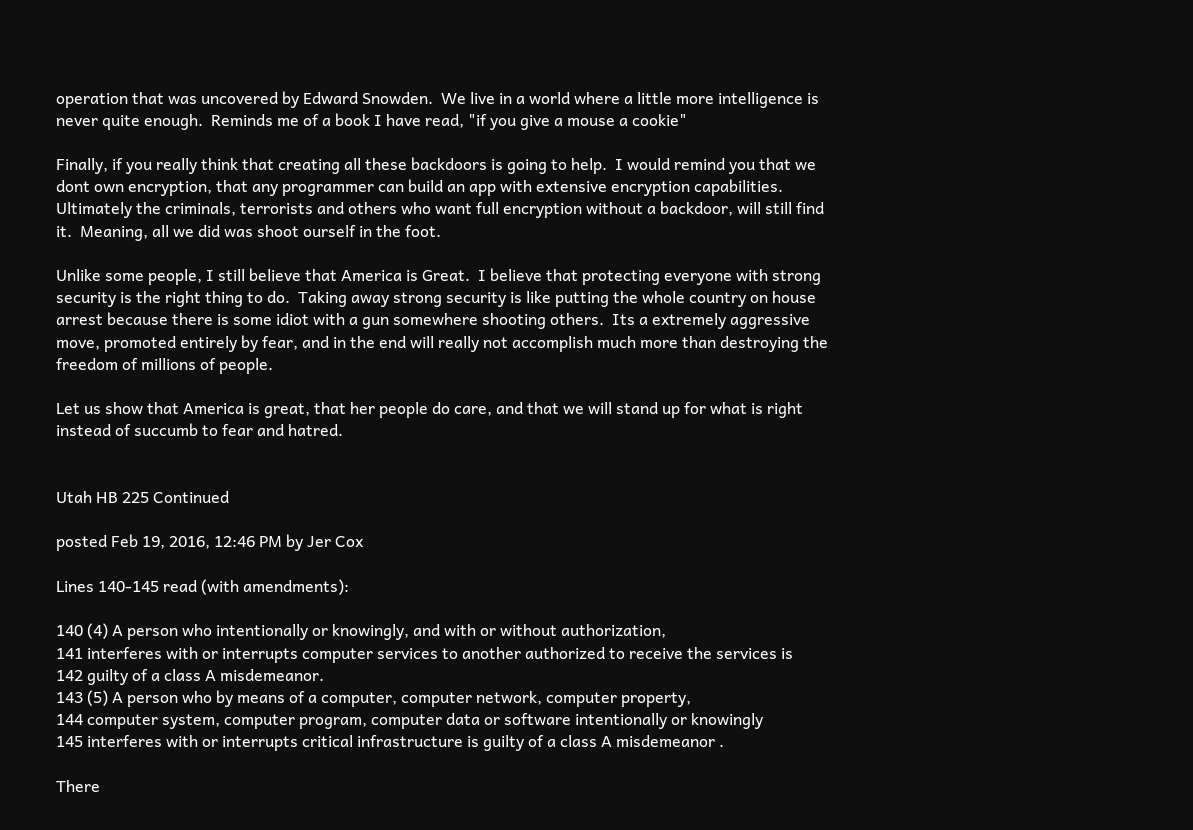operation that was uncovered by Edward Snowden.  We live in a world where a little more intelligence is never quite enough.  Reminds me of a book I have read, "if you give a mouse a cookie"

Finally, if you really think that creating all these backdoors is going to help.  I would remind you that we dont own encryption, that any programmer can build an app with extensive encryption capabilities.  Ultimately the criminals, terrorists and others who want full encryption without a backdoor, will still find it.  Meaning, all we did was shoot ourself in the foot.

Unlike some people, I still believe that America is Great.  I believe that protecting everyone with strong security is the right thing to do.  Taking away strong security is like putting the whole country on house arrest because there is some idiot with a gun somewhere shooting others.  Its a extremely aggressive move, promoted entirely by fear, and in the end will really not accomplish much more than destroying the freedom of millions of people.

Let us show that America is great, that her people do care, and that we will stand up for what is right instead of succumb to fear and hatred.


Utah HB 225 Continued

posted Feb 19, 2016, 12:46 PM by Jer Cox

Lines 140-145 read (with amendments):

140 (4) A person who intentionally or knowingly, and with or without authorization,
141 interferes with or interrupts computer services to another authorized to receive the services is
142 guilty of a class A misdemeanor.
143 (5) A person who by means of a computer, computer network, computer property,
144 computer system, computer program, computer data or software intentionally or knowingly
145 interferes with or interrupts critical infrastructure is guilty of a class A misdemeanor .

There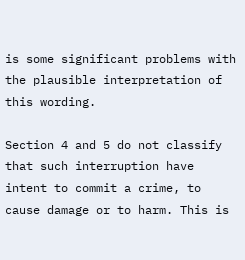is some significant problems with the plausible interpretation of this wording.

Section 4 and 5 do not classify that such interruption have intent to commit a crime, to cause damage or to harm. This is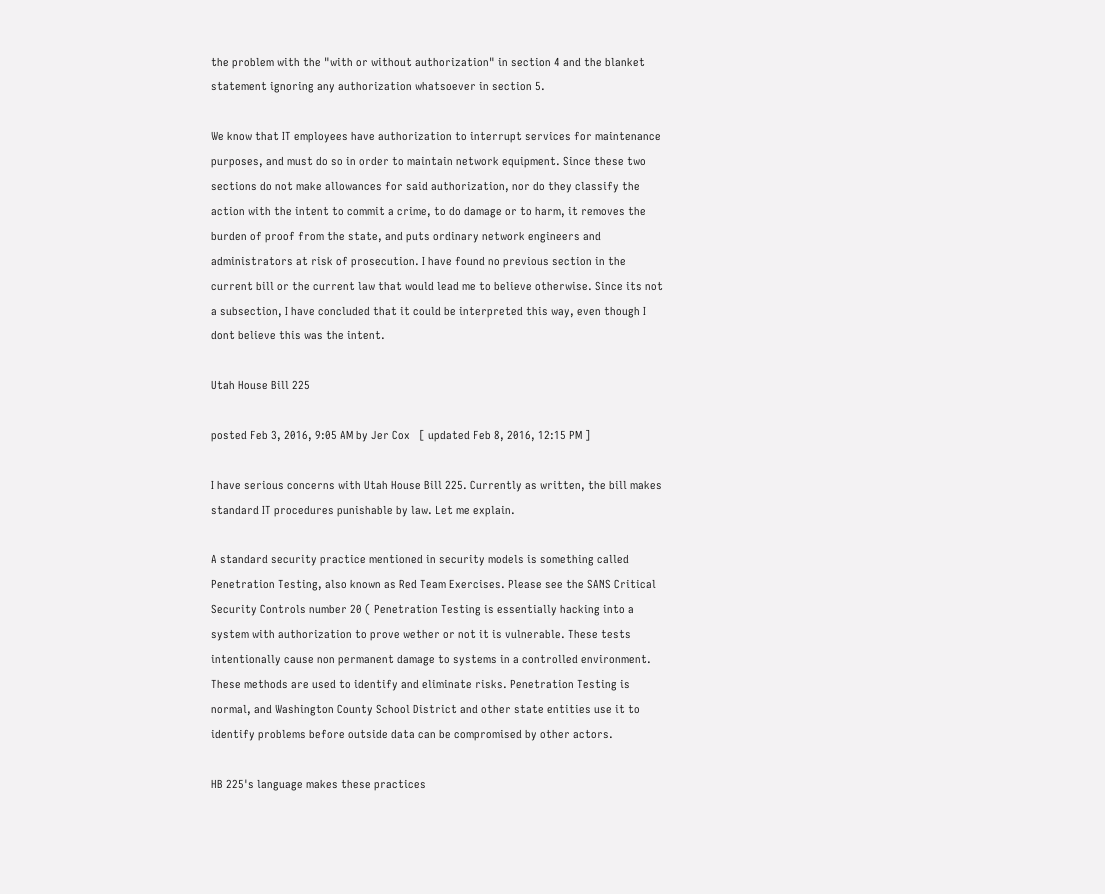the problem with the "with or without authorization" in section 4 and the blanket statement ignoring any authorization whatsoever in section 5.

We know that IT employees have authorization to interrupt services for maintenance purposes, and must do so in order to maintain network equipment. Since these two sections do not make allowances for said authorization, nor do they classify the action with the intent to commit a crime, to do damage or to harm, it removes the burden of proof from the state, and puts ordinary network engineers and administrators at risk of prosecution. I have found no previous section in the current bill or the current law that would lead me to believe otherwise. Since its not a subsection, I have concluded that it could be interpreted this way, even though I dont believe this was the intent.

Utah House Bill 225

posted Feb 3, 2016, 9:05 AM by Jer Cox   [ updated Feb 8, 2016, 12:15 PM ]

I have serious concerns with Utah House Bill 225. Currently as written, the bill makes standard IT procedures punishable by law. Let me explain.

A standard security practice mentioned in security models is something called Penetration Testing, also known as Red Team Exercises. Please see the SANS Critical Security Controls number 20 ( Penetration Testing is essentially hacking into a system with authorization to prove wether or not it is vulnerable. These tests intentionally cause non permanent damage to systems in a controlled environment. These methods are used to identify and eliminate risks. Penetration Testing is normal, and Washington County School District and other state entities use it to identify problems before outside data can be compromised by other actors.

HB 225's language makes these practices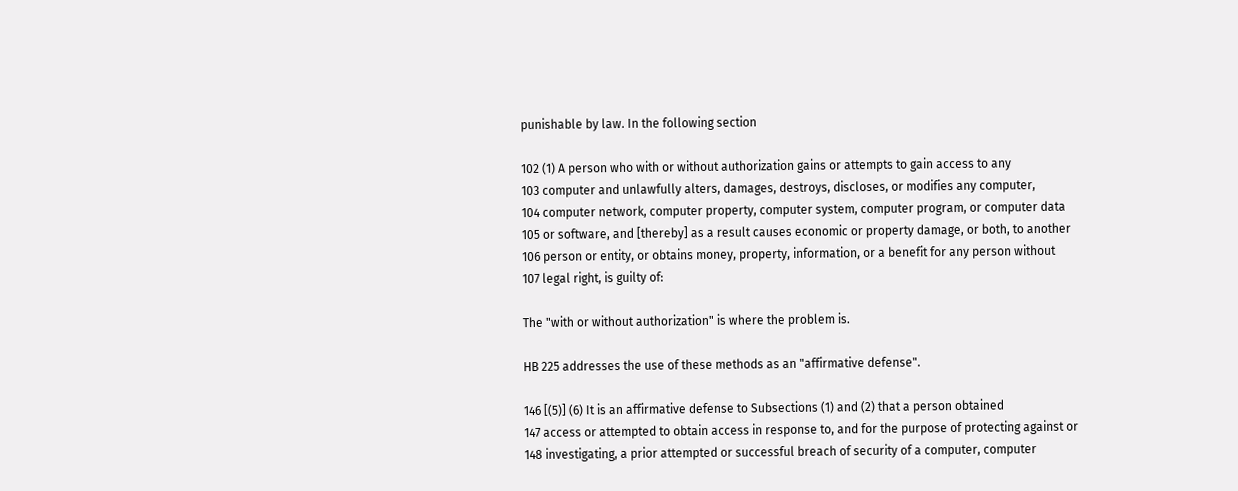punishable by law. In the following section

102 (1) A person who with or without authorization gains or attempts to gain access to any
103 computer and unlawfully alters, damages, destroys, discloses, or modifies any computer,
104 computer network, computer property, computer system, computer program, or computer data
105 or software, and [thereby] as a result causes economic or property damage, or both, to another
106 person or entity, or obtains money, property, information, or a benefit for any person without
107 legal right, is guilty of:

The "with or without authorization" is where the problem is.

HB 225 addresses the use of these methods as an "affirmative defense".

146 [(5)] (6) It is an affirmative defense to Subsections (1) and (2) that a person obtained
147 access or attempted to obtain access in response to, and for the purpose of protecting against or
148 investigating, a prior attempted or successful breach of security of a computer, computer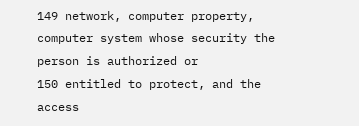149 network, computer property, computer system whose security the person is authorized or
150 entitled to protect, and the access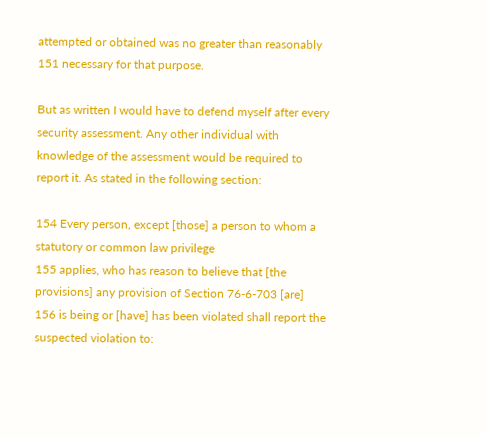attempted or obtained was no greater than reasonably
151 necessary for that purpose.

But as written I would have to defend myself after every security assessment. Any other individual with knowledge of the assessment would be required to report it. As stated in the following section:

154 Every person, except [those] a person to whom a statutory or common law privilege
155 applies, who has reason to believe that [the provisions] any provision of Section 76-6-703 [are]
156 is being or [have] has been violated shall report the suspected violation to: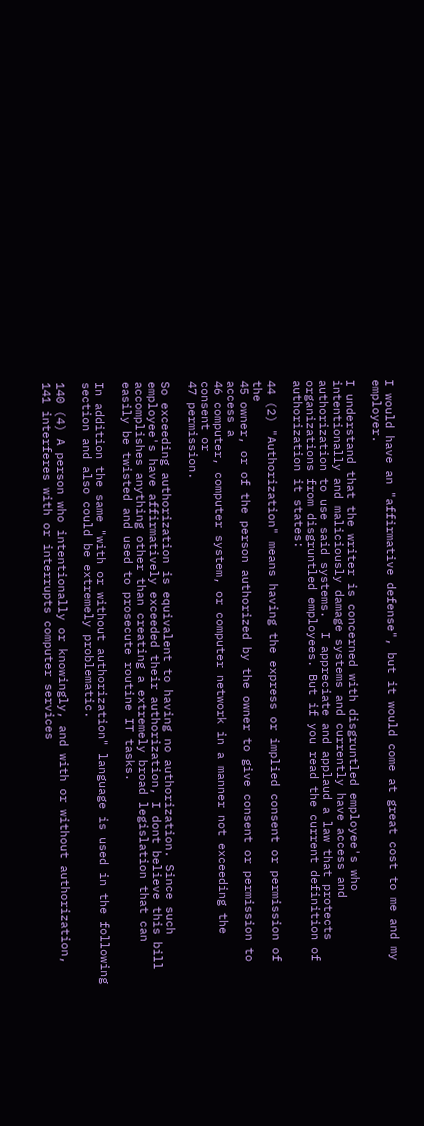I would have an "affirmative defense", but it would come at great cost to me and my employer.

I understand that the writer is concerned with disgruntled employee's who intentionally and maliciously damage systems and currently have access and authorization to use said systems.  I appreciate and applaud a law that protects organizations from disgruntled employees. But if you read the current definition of authorization it states:

44 (2) "Authorization" means having the express or implied consent or permission of the
45 owner, or of the person authorized by the owner to give consent or permission to access a
46 computer, computer system, or computer network in a manner not exceeding the consent or
47 permission.

So exceeding authorization is equivalent to having no authorization. Since such employee's have affirmatively exceeded their authorization, I dont believe this bill accomplishes anything other than creating a extremely broad legislation that can easily be twisted and used to prosecute routine IT tasks.

In addition the same "with or without authorization" language is used in the following section and also could be extremely problematic.

140 (4) A person who intentionally or knowingly, and with or without authorization,
141 interferes with or interrupts computer services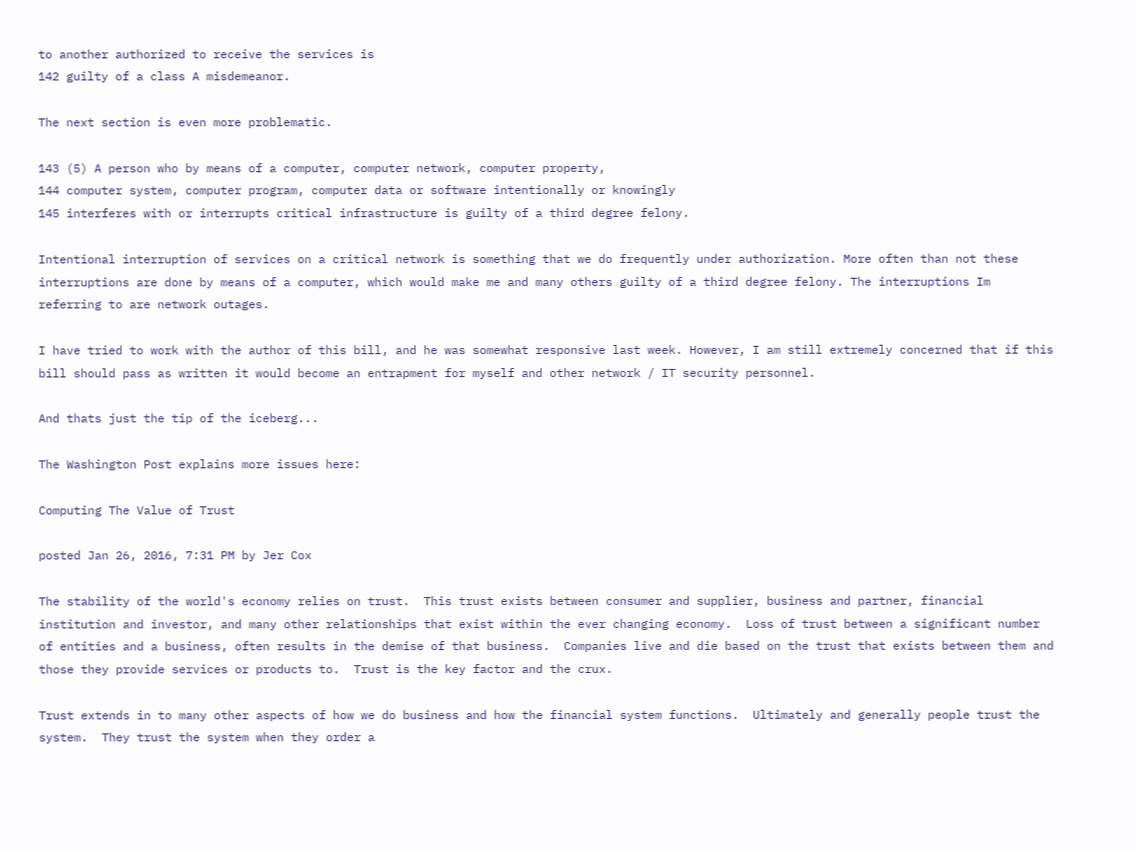to another authorized to receive the services is
142 guilty of a class A misdemeanor.

The next section is even more problematic.

143 (5) A person who by means of a computer, computer network, computer property,
144 computer system, computer program, computer data or software intentionally or knowingly
145 interferes with or interrupts critical infrastructure is guilty of a third degree felony.

Intentional interruption of services on a critical network is something that we do frequently under authorization. More often than not these interruptions are done by means of a computer, which would make me and many others guilty of a third degree felony. The interruptions Im referring to are network outages.

I have tried to work with the author of this bill, and he was somewhat responsive last week. However, I am still extremely concerned that if this bill should pass as written it would become an entrapment for myself and other network / IT security personnel.

And thats just the tip of the iceberg...

The Washington Post explains more issues here:

Computing The Value of Trust

posted Jan 26, 2016, 7:31 PM by Jer Cox

The stability of the world's economy relies on trust.  This trust exists between consumer and supplier, business and partner, financial institution and investor, and many other relationships that exist within the ever changing economy.  Loss of trust between a significant number of entities and a business, often results in the demise of that business.  Companies live and die based on the trust that exists between them and those they provide services or products to.  Trust is the key factor and the crux.

Trust extends in to many other aspects of how we do business and how the financial system functions.  Ultimately and generally people trust the system.  They trust the system when they order a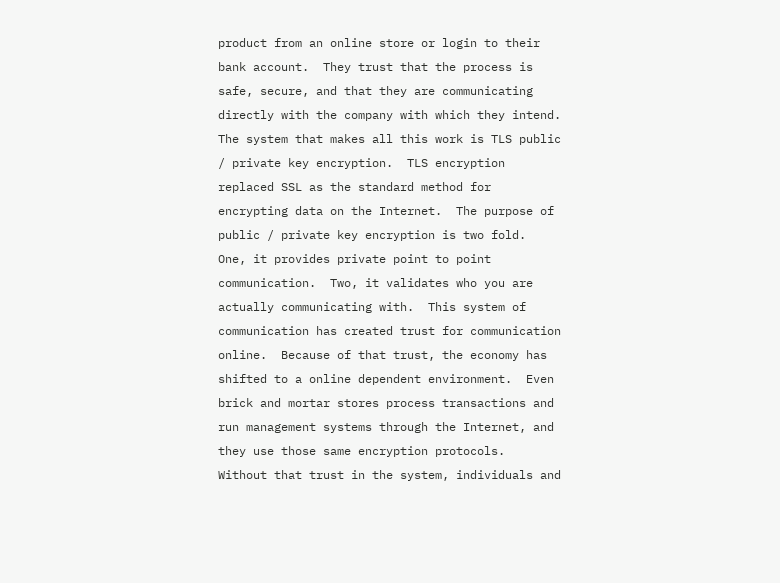product from an online store or login to their bank account.  They trust that the process is safe, secure, and that they are communicating directly with the company with which they intend.  The system that makes all this work is TLS public / private key encryption.  TLS encryption replaced SSL as the standard method for encrypting data on the Internet.  The purpose of public / private key encryption is two fold.  One, it provides private point to point communication.  Two, it validates who you are actually communicating with.  This system of communication has created trust for communication online.  Because of that trust, the economy has shifted to a online dependent environment.  Even brick and mortar stores process transactions and run management systems through the Internet, and they use those same encryption protocols.  Without that trust in the system, individuals and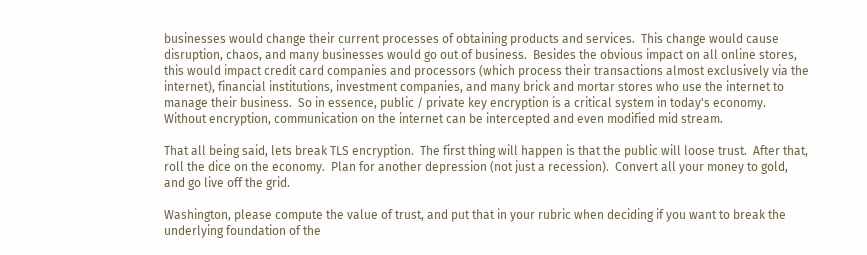businesses would change their current processes of obtaining products and services.  This change would cause disruption, chaos, and many businesses would go out of business.  Besides the obvious impact on all online stores, this would impact credit card companies and processors (which process their transactions almost exclusively via the internet), financial institutions, investment companies, and many brick and mortar stores who use the internet to manage their business.  So in essence, public / private key encryption is a critical system in today's economy.  Without encryption, communication on the internet can be intercepted and even modified mid stream.

That all being said, lets break TLS encryption.  The first thing will happen is that the public will loose trust.  After that, roll the dice on the economy.  Plan for another depression (not just a recession).  Convert all your money to gold, and go live off the grid.

Washington, please compute the value of trust, and put that in your rubric when deciding if you want to break the underlying foundation of the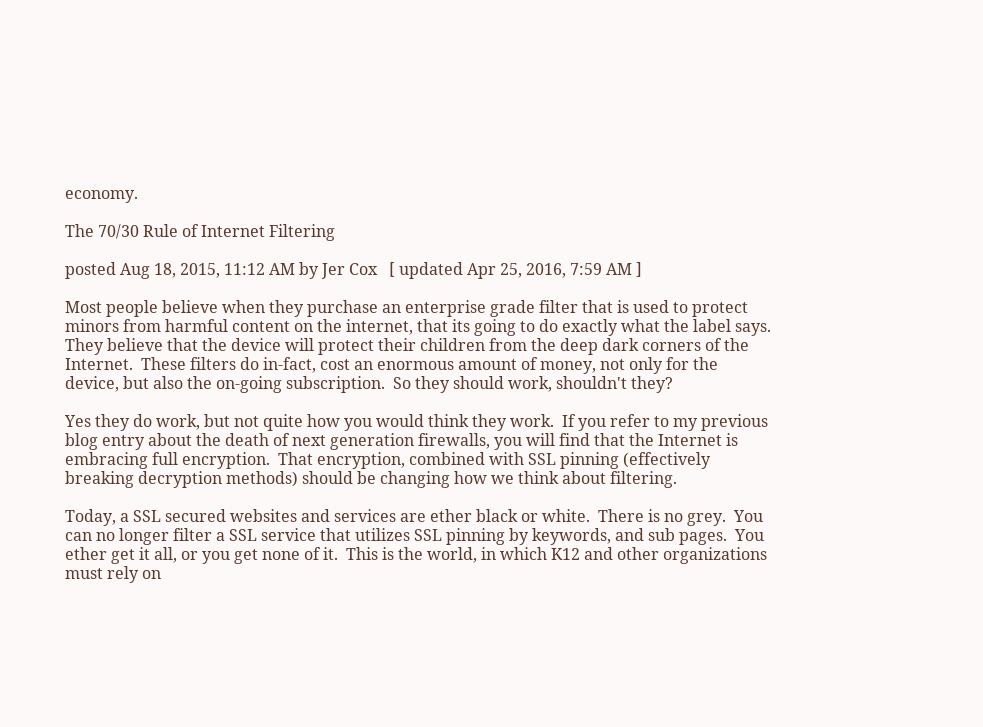economy.

The 70/30 Rule of Internet Filtering

posted Aug 18, 2015, 11:12 AM by Jer Cox   [ updated Apr 25, 2016, 7:59 AM ]

Most people believe when they purchase an enterprise grade filter that is used to protect minors from harmful content on the internet, that its going to do exactly what the label says.  They believe that the device will protect their children from the deep dark corners of the Internet.  These filters do in-fact, cost an enormous amount of money, not only for the device, but also the on-going subscription.  So they should work, shouldn't they?

Yes they do work, but not quite how you would think they work.  If you refer to my previous blog entry about the death of next generation firewalls, you will find that the Internet is embracing full encryption.  That encryption, combined with SSL pinning (effectively breaking decryption methods) should be changing how we think about filtering.

Today, a SSL secured websites and services are ether black or white.  There is no grey.  You can no longer filter a SSL service that utilizes SSL pinning by keywords, and sub pages.  You ether get it all, or you get none of it.  This is the world, in which K12 and other organizations must rely on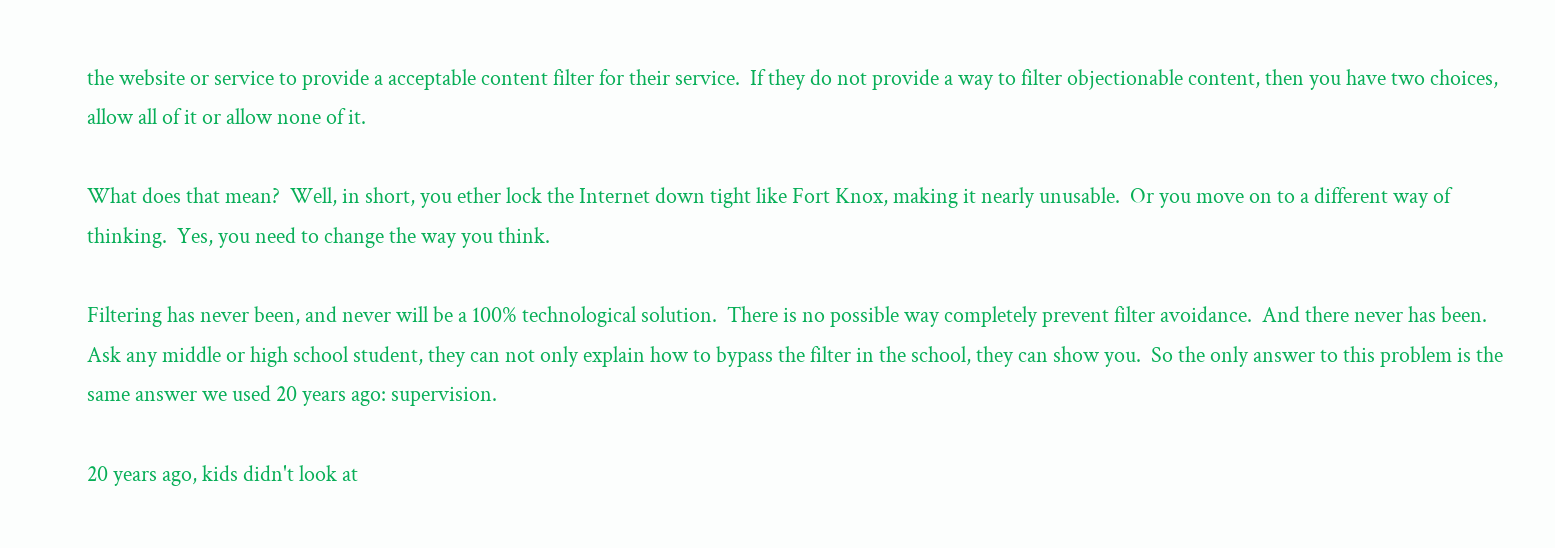the website or service to provide a acceptable content filter for their service.  If they do not provide a way to filter objectionable content, then you have two choices, allow all of it or allow none of it.

What does that mean?  Well, in short, you ether lock the Internet down tight like Fort Knox, making it nearly unusable.  Or you move on to a different way of thinking.  Yes, you need to change the way you think.

Filtering has never been, and never will be a 100% technological solution.  There is no possible way completely prevent filter avoidance.  And there never has been.  Ask any middle or high school student, they can not only explain how to bypass the filter in the school, they can show you.  So the only answer to this problem is the same answer we used 20 years ago: supervision.

20 years ago, kids didn't look at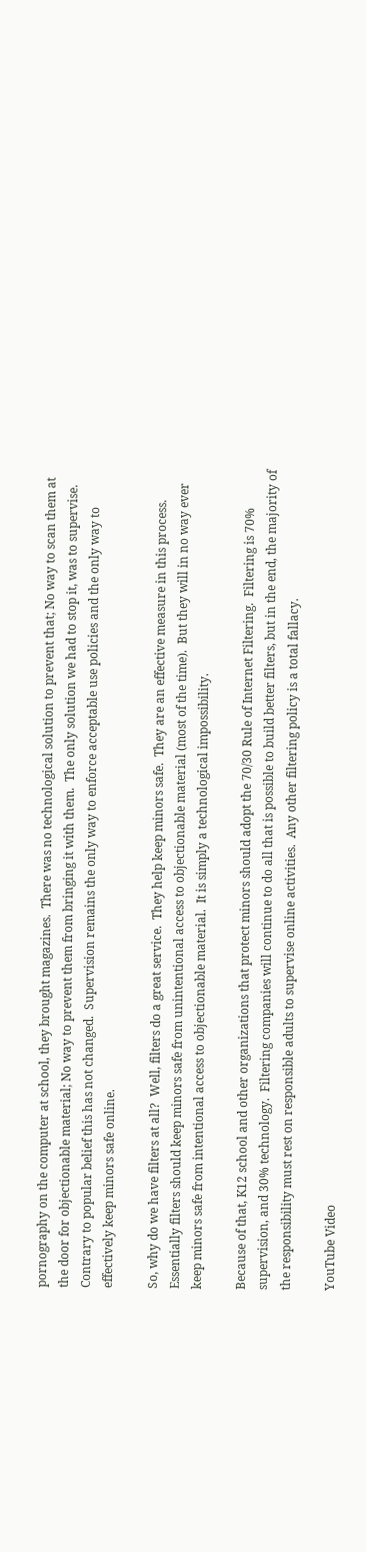pornography on the computer at school, they brought magazines.  There was no technological solution to prevent that; No way to scan them at the door for objectionable material; No way to prevent them from bringing it with them.  The only solution we had to stop it, was to supervise.  Contrary to popular belief this has not changed.  Supervision remains the only way to enforce acceptable use policies and the only way to effectively keep minors safe online.

So, why do we have filters at all?  Well, filters do a great service.  They help keep minors safe.  They are an effective measure in this process.  Essentially filters should keep minors safe from unintentional access to objectionable material (most of the time).  But they will in no way ever keep minors safe from intentional access to objectionable material.  It is simply a technological impossibility.

Because of that, K12 school and other organizations that protect minors should adopt the 70/30 Rule of Internet Filtering.  Filtering is 70% supervision, and 30% technology.  Filtering companies will continue to do all that is possible to build better filters, but in the end, the majority of the responsibility must rest on responsible adults to supervise online activities.  Any other filtering policy is a total fallacy.

YouTube Video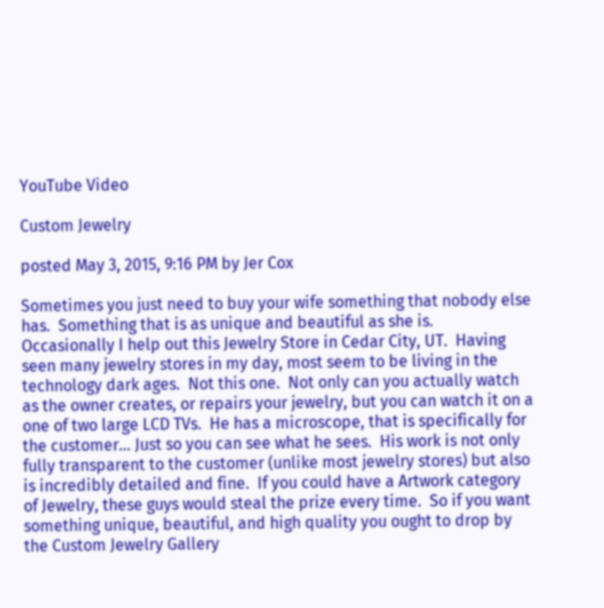YouTube Video

Custom Jewelry

posted May 3, 2015, 9:16 PM by Jer Cox

Sometimes you just need to buy your wife something that nobody else has.  Something that is as unique and beautiful as she is.  Occasionally I help out this Jewelry Store in Cedar City, UT.  Having seen many jewelry stores in my day, most seem to be living in the technology dark ages.  Not this one.  Not only can you actually watch as the owner creates, or repairs your jewelry, but you can watch it on a one of two large LCD TVs.  He has a microscope, that is specifically for the customer... Just so you can see what he sees.  His work is not only fully transparent to the customer (unlike most jewelry stores) but also is incredibly detailed and fine.  If you could have a Artwork category of Jewelry, these guys would steal the prize every time.  So if you want something unique, beautiful, and high quality you ought to drop by the Custom Jewelry Gallery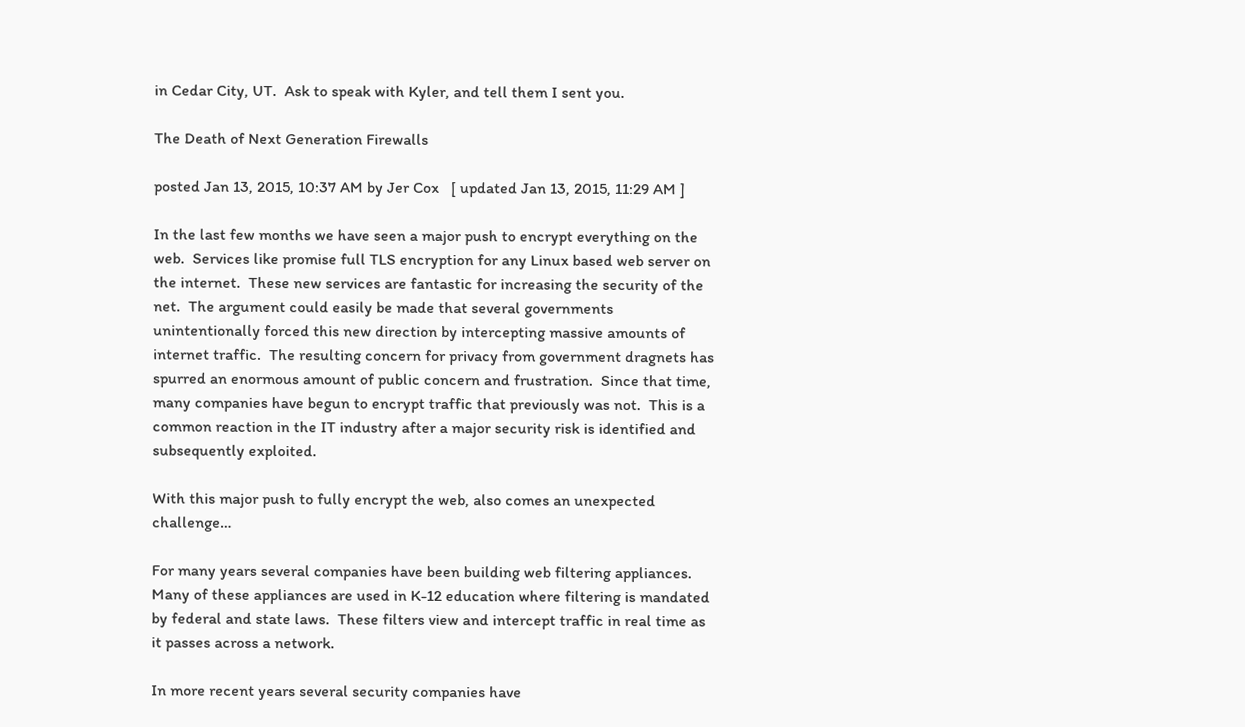in Cedar City, UT.  Ask to speak with Kyler, and tell them I sent you.

The Death of Next Generation Firewalls

posted Jan 13, 2015, 10:37 AM by Jer Cox   [ updated Jan 13, 2015, 11:29 AM ]

In the last few months we have seen a major push to encrypt everything on the web.  Services like promise full TLS encryption for any Linux based web server on the internet.  These new services are fantastic for increasing the security of the net.  The argument could easily be made that several governments unintentionally forced this new direction by intercepting massive amounts of internet traffic.  The resulting concern for privacy from government dragnets has spurred an enormous amount of public concern and frustration.  Since that time, many companies have begun to encrypt traffic that previously was not.  This is a common reaction in the IT industry after a major security risk is identified and subsequently exploited.

With this major push to fully encrypt the web, also comes an unexpected challenge…

For many years several companies have been building web filtering appliances.  Many of these appliances are used in K-12 education where filtering is mandated by federal and state laws.  These filters view and intercept traffic in real time as it passes across a network.

In more recent years several security companies have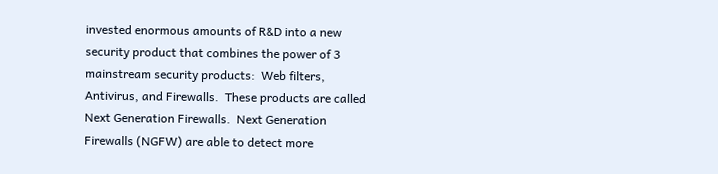invested enormous amounts of R&D into a new security product that combines the power of 3 mainstream security products:  Web filters, Antivirus, and Firewalls.  These products are called Next Generation Firewalls.  Next Generation Firewalls (NGFW) are able to detect more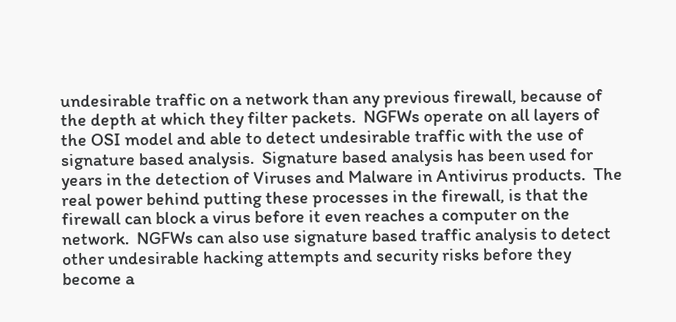undesirable traffic on a network than any previous firewall, because of the depth at which they filter packets.  NGFWs operate on all layers of the OSI model and able to detect undesirable traffic with the use of signature based analysis.  Signature based analysis has been used for years in the detection of Viruses and Malware in Antivirus products.  The real power behind putting these processes in the firewall, is that the firewall can block a virus before it even reaches a computer on the network.  NGFWs can also use signature based traffic analysis to detect other undesirable hacking attempts and security risks before they become a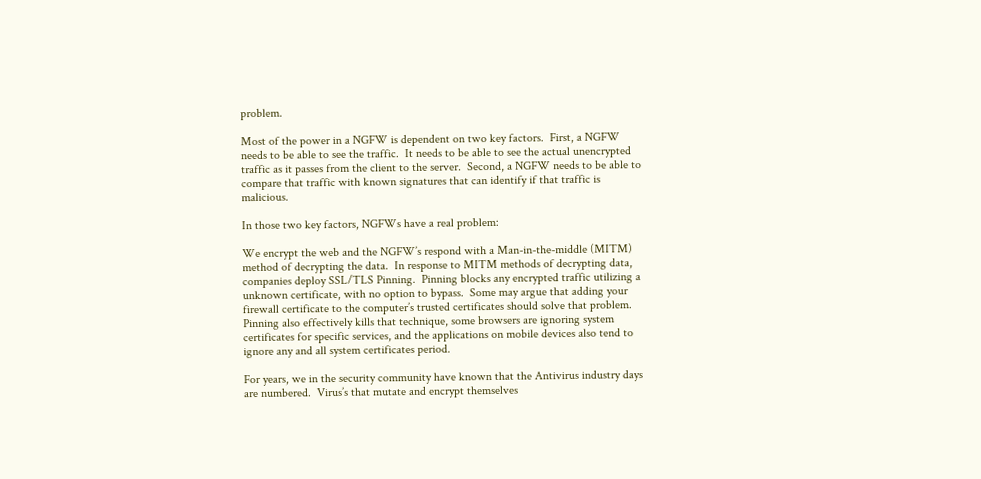problem.

Most of the power in a NGFW is dependent on two key factors.  First, a NGFW needs to be able to see the traffic.  It needs to be able to see the actual unencrypted traffic as it passes from the client to the server.  Second, a NGFW needs to be able to compare that traffic with known signatures that can identify if that traffic is malicious.

In those two key factors, NGFWs have a real problem:

We encrypt the web and the NGFW’s respond with a Man-in-the-middle (MITM) method of decrypting the data.  In response to MITM methods of decrypting data, companies deploy SSL/TLS Pinning.  Pinning blocks any encrypted traffic utilizing a unknown certificate, with no option to bypass.  Some may argue that adding your firewall certificate to the computer’s trusted certificates should solve that problem.  Pinning also effectively kills that technique, some browsers are ignoring system certificates for specific services, and the applications on mobile devices also tend to ignore any and all system certificates period.

For years, we in the security community have known that the Antivirus industry days are numbered.  Virus’s that mutate and encrypt themselves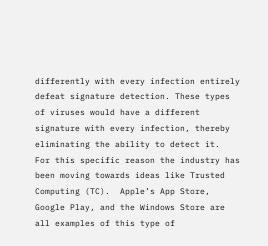differently with every infection entirely defeat signature detection. These types of viruses would have a different signature with every infection, thereby eliminating the ability to detect it.  For this specific reason the industry has been moving towards ideas like Trusted Computing (TC).  Apple’s App Store, Google Play, and the Windows Store are all examples of this type of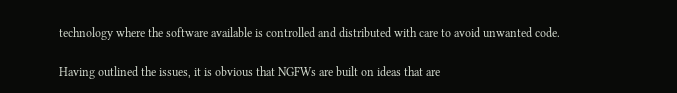technology where the software available is controlled and distributed with care to avoid unwanted code.

Having outlined the issues, it is obvious that NGFWs are built on ideas that are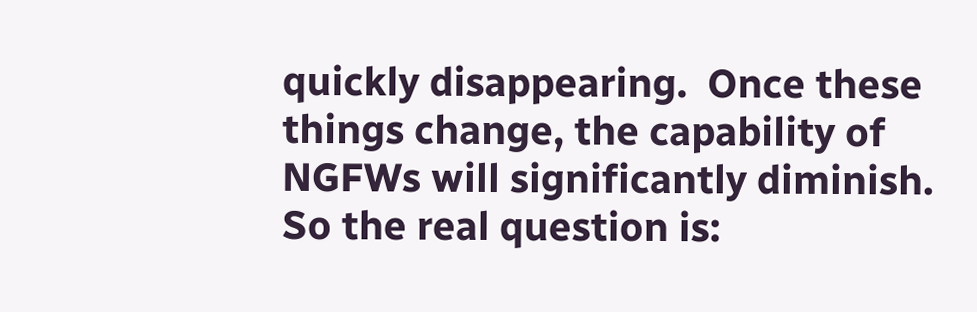quickly disappearing.  Once these things change, the capability of NGFWs will significantly diminish.  So the real question is: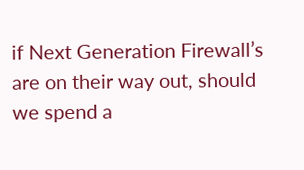if Next Generation Firewall’s are on their way out, should we spend a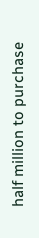half million to purchase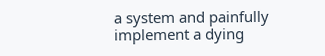a system and painfully implement a dying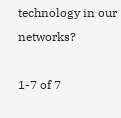technology in our networks?

1-7 of 7